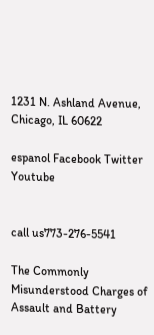1231 N. Ashland Avenue, Chicago, IL 60622

espanol Facebook Twitter Youtube


call us773-276-5541

The Commonly Misunderstood Charges of Assault and Battery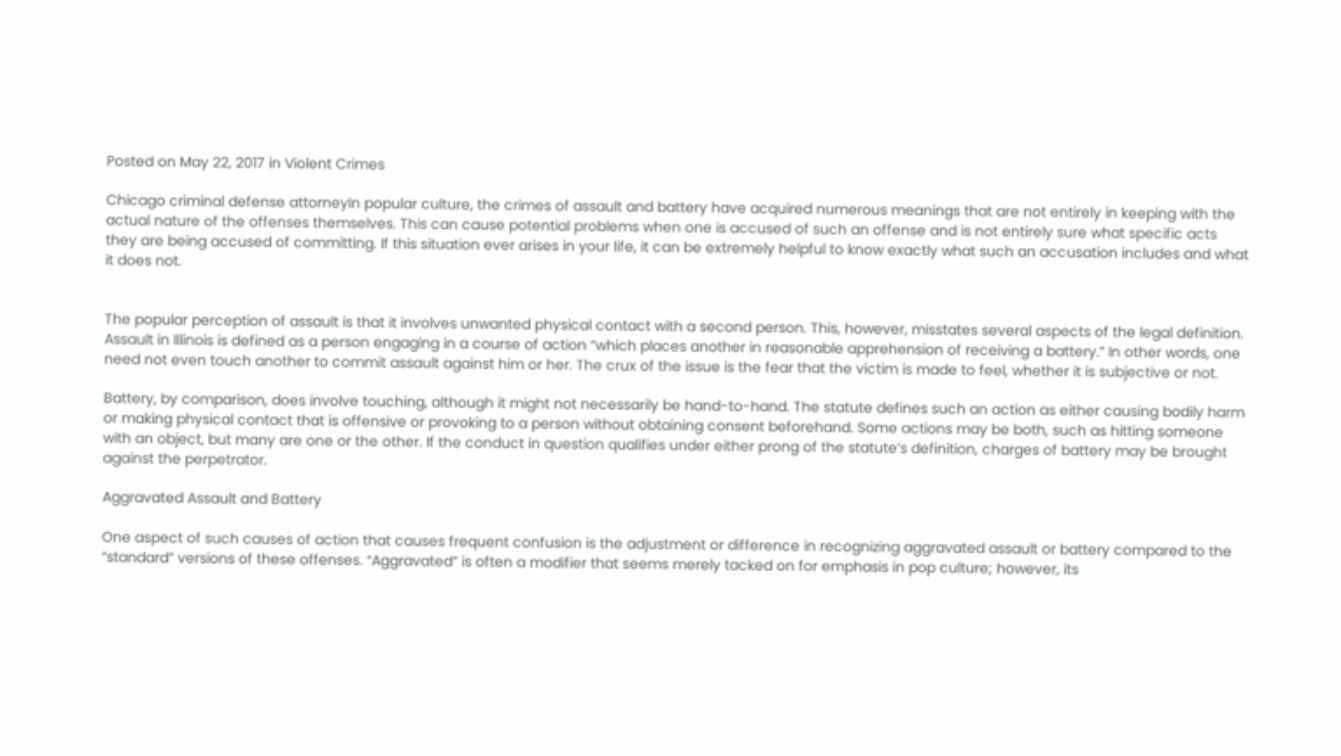Posted on May 22, 2017 in Violent Crimes

Chicago criminal defense attorneyIn popular culture, the crimes of assault and battery have acquired numerous meanings that are not entirely in keeping with the actual nature of the offenses themselves. This can cause potential problems when one is accused of such an offense and is not entirely sure what specific acts they are being accused of committing. If this situation ever arises in your life, it can be extremely helpful to know exactly what such an accusation includes and what it does not.


The popular perception of assault is that it involves unwanted physical contact with a second person. This, however, misstates several aspects of the legal definition. Assault in Illinois is defined as a person engaging in a course of action “which places another in reasonable apprehension of receiving a battery.” In other words, one need not even touch another to commit assault against him or her. The crux of the issue is the fear that the victim is made to feel, whether it is subjective or not.

Battery, by comparison, does involve touching, although it might not necessarily be hand-to-hand. The statute defines such an action as either causing bodily harm or making physical contact that is offensive or provoking to a person without obtaining consent beforehand. Some actions may be both, such as hitting someone with an object, but many are one or the other. If the conduct in question qualifies under either prong of the statute’s definition, charges of battery may be brought against the perpetrator.

Aggravated Assault and Battery

One aspect of such causes of action that causes frequent confusion is the adjustment or difference in recognizing aggravated assault or battery compared to the “standard” versions of these offenses. “Aggravated” is often a modifier that seems merely tacked on for emphasis in pop culture; however, its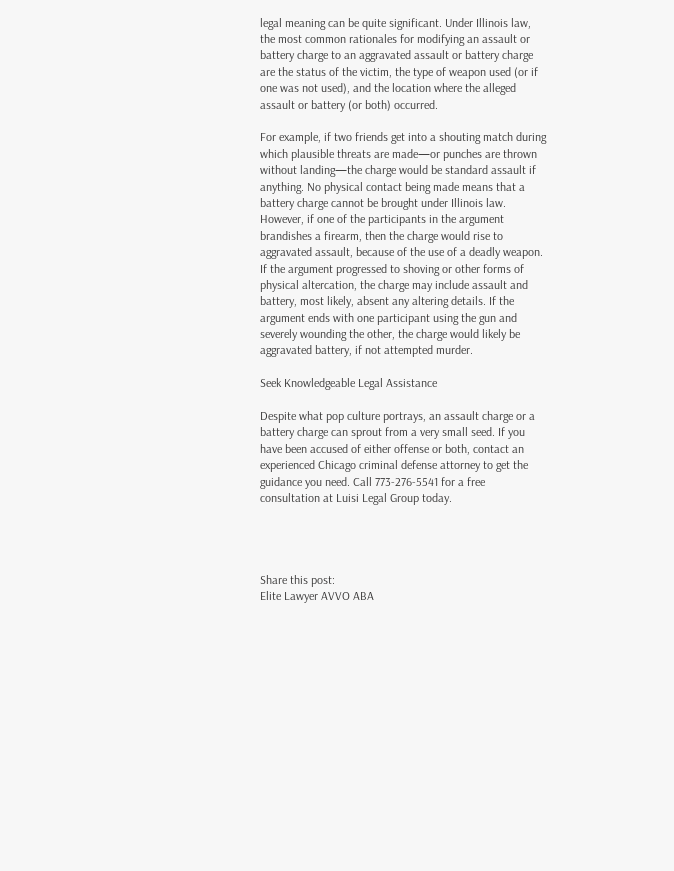legal meaning can be quite significant. Under Illinois law, the most common rationales for modifying an assault or battery charge to an aggravated assault or battery charge are the status of the victim, the type of weapon used (or if one was not used), and the location where the alleged assault or battery (or both) occurred.

For example, if two friends get into a shouting match during which plausible threats are made—or punches are thrown without landing—the charge would be standard assault if anything. No physical contact being made means that a battery charge cannot be brought under Illinois law. However, if one of the participants in the argument brandishes a firearm, then the charge would rise to aggravated assault, because of the use of a deadly weapon. If the argument progressed to shoving or other forms of physical altercation, the charge may include assault and battery, most likely, absent any altering details. If the argument ends with one participant using the gun and severely wounding the other, the charge would likely be aggravated battery, if not attempted murder.

Seek Knowledgeable Legal Assistance

Despite what pop culture portrays, an assault charge or a battery charge can sprout from a very small seed. If you have been accused of either offense or both, contact an experienced Chicago criminal defense attorney to get the guidance you need. Call 773-276-5541 for a free consultation at Luisi Legal Group today.




Share this post:
Elite Lawyer AVVO ABA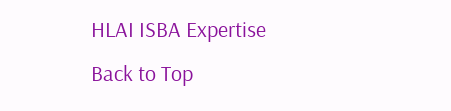HLAI ISBA Expertise
Back to Top